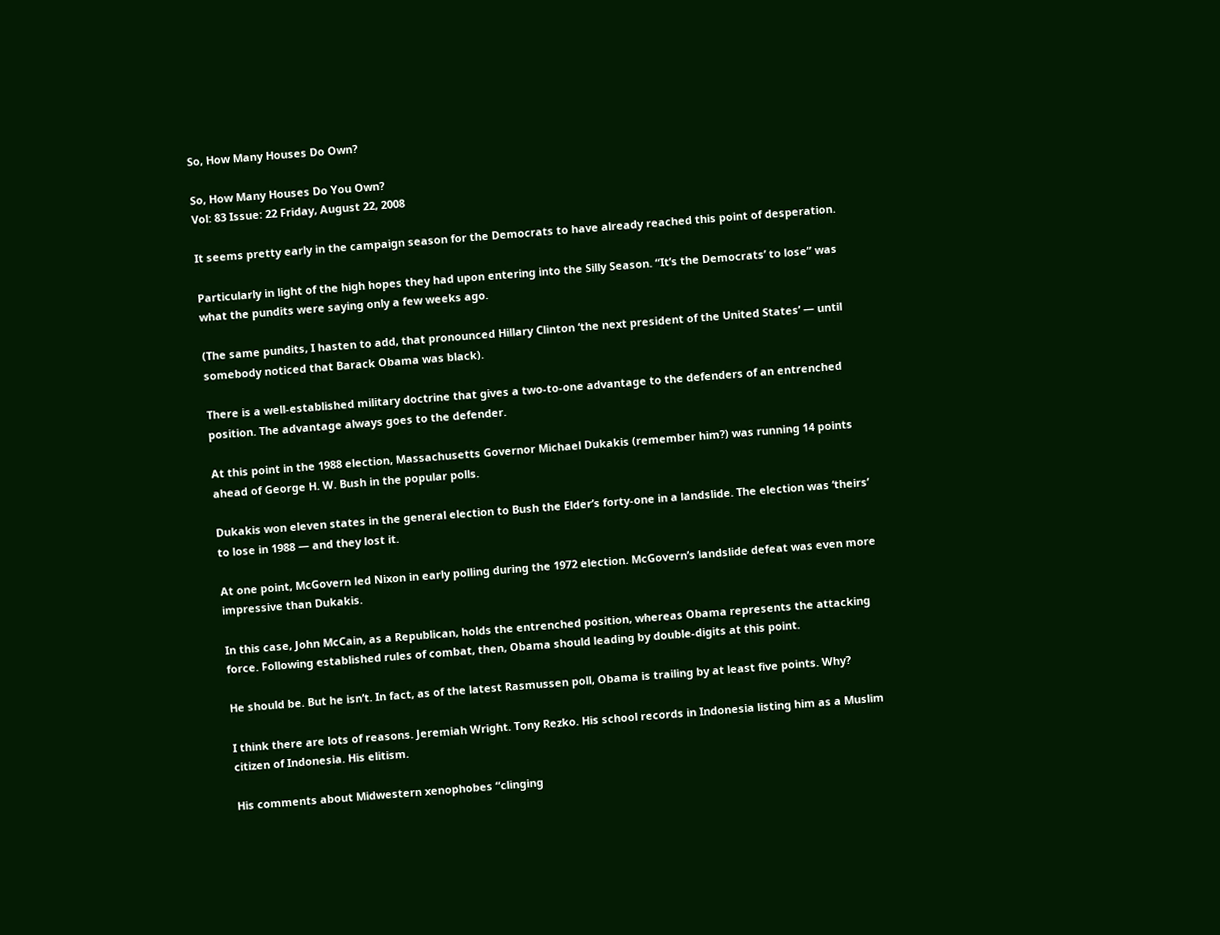So, How Many Houses Do Own?

So, How Many Houses Do You Own?
Vol: 83 Issue: 22 Friday, August 22, 2008

It seems pretty early in the campaign season for the Democrats to have already reached this point of desperation.

Particularly in light of the high hopes they had upon entering into the Silly Season. “It’s the Democrats’ to lose” was what the pundits were saying only a few weeks ago.

(The same pundits, I hasten to add, that pronounced Hillary Clinton ‘the next president of the United States’ — until somebody noticed that Barack Obama was black).

There is a well-established military doctrine that gives a two-to-one advantage to the defenders of an entrenched position. The advantage always goes to the defender.

At this point in the 1988 election, Massachusetts Governor Michael Dukakis (remember him?) was running 14 points ahead of George H. W. Bush in the popular polls.

Dukakis won eleven states in the general election to Bush the Elder’s forty-one in a landslide. The election was ‘theirs’ to lose in 1988 — and they lost it.

At one point, McGovern led Nixon in early polling during the 1972 election. McGovern’s landslide defeat was even more impressive than Dukakis.

In this case, John McCain, as a Republican, holds the entrenched position, whereas Obama represents the attacking force. Following established rules of combat, then, Obama should leading by double-digits at this point.

He should be. But he isn’t. In fact, as of the latest Rasmussen poll, Obama is trailing by at least five points. Why?

I think there are lots of reasons. Jeremiah Wright. Tony Rezko. His school records in Indonesia listing him as a Muslim citizen of Indonesia. His elitism.

His comments about Midwestern xenophobes “clinging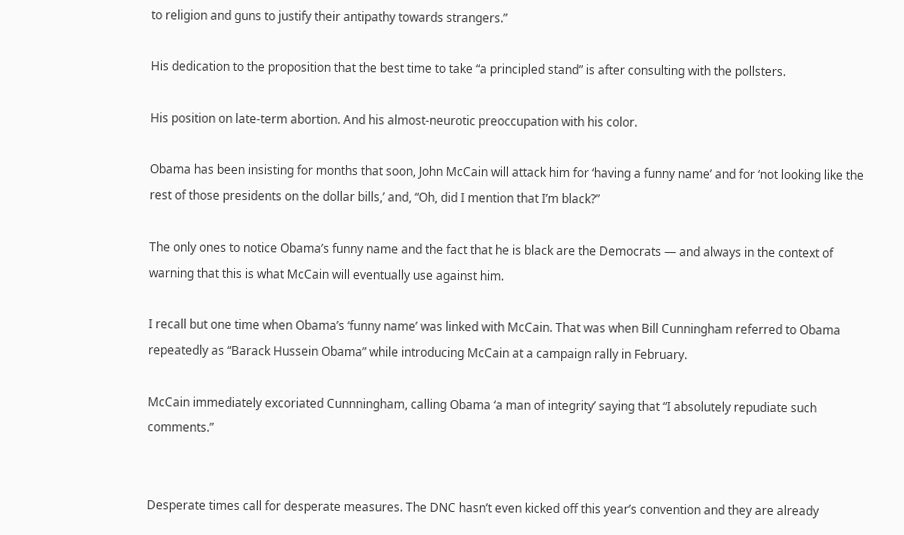to religion and guns to justify their antipathy towards strangers.”

His dedication to the proposition that the best time to take “a principled stand” is after consulting with the pollsters.

His position on late-term abortion. And his almost-neurotic preoccupation with his color.

Obama has been insisting for months that soon, John McCain will attack him for ‘having a funny name’ and for ‘not looking like the rest of those presidents on the dollar bills,’ and, “Oh, did I mention that I’m black?”

The only ones to notice Obama’s funny name and the fact that he is black are the Democrats — and always in the context of warning that this is what McCain will eventually use against him.

I recall but one time when Obama’s ‘funny name’ was linked with McCain. That was when Bill Cunningham referred to Obama repeatedly as “Barack Hussein Obama” while introducing McCain at a campaign rally in February.

McCain immediately excoriated Cunnningham, calling Obama ‘a man of integrity’ saying that “I absolutely repudiate such comments.”


Desperate times call for desperate measures. The DNC hasn’t even kicked off this year’s convention and they are already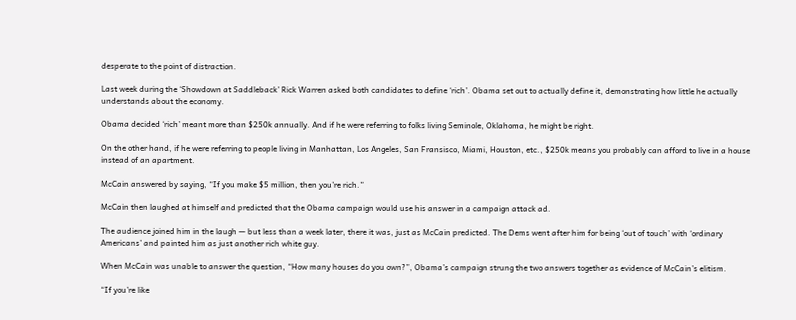desperate to the point of distraction.

Last week during the ‘Showdown at Saddleback’ Rick Warren asked both candidates to define ‘rich’. Obama set out to actually define it, demonstrating how little he actually understands about the economy.

Obama decided ‘rich’ meant more than $250k annually. And if he were referring to folks living Seminole, Oklahoma, he might be right.

On the other hand, if he were referring to people living in Manhattan, Los Angeles, San Fransisco, Miami, Houston, etc., $250k means you probably can afford to live in a house instead of an apartment.

McCain answered by saying, “If you make $5 million, then you’re rich.”

McCain then laughed at himself and predicted that the Obama campaign would use his answer in a campaign attack ad.

The audience joined him in the laugh — but less than a week later, there it was, just as McCain predicted. The Dems went after him for being ‘out of touch’ with ‘ordinary Americans’ and painted him as just another rich white guy.

When McCain was unable to answer the question, “How many houses do you own?”, Obama’s campaign strung the two answers together as evidence of McCain’s elitism.

“If you’re like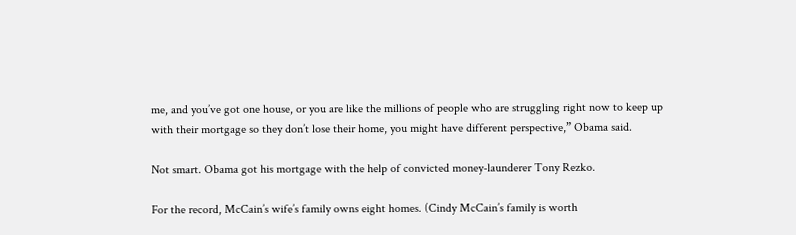me, and you’ve got one house, or you are like the millions of people who are struggling right now to keep up with their mortgage so they don’t lose their home, you might have different perspective,” Obama said.

Not smart. Obama got his mortgage with the help of convicted money-launderer Tony Rezko.

For the record, McCain’s wife’s family owns eight homes. (Cindy McCain’s family is worth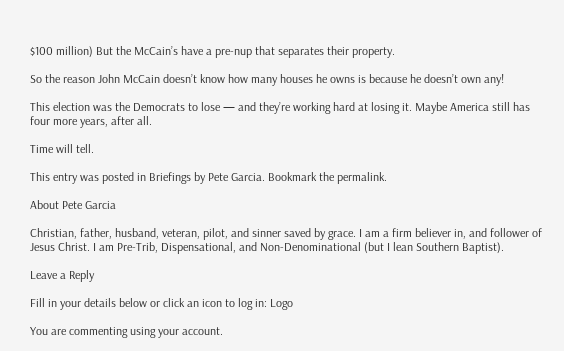$100 million) But the McCain’s have a pre-nup that separates their property.

So the reason John McCain doesn’t know how many houses he owns is because he doesn’t own any!

This election was the Democrats to lose — and they’re working hard at losing it. Maybe America still has four more years, after all.

Time will tell.

This entry was posted in Briefings by Pete Garcia. Bookmark the permalink.

About Pete Garcia

Christian, father, husband, veteran, pilot, and sinner saved by grace. I am a firm believer in, and follower of Jesus Christ. I am Pre-Trib, Dispensational, and Non-Denominational (but I lean Southern Baptist).

Leave a Reply

Fill in your details below or click an icon to log in: Logo

You are commenting using your account.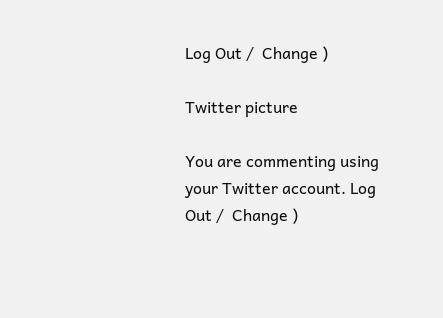Log Out /  Change )

Twitter picture

You are commenting using your Twitter account. Log Out /  Change )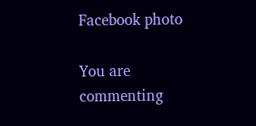Facebook photo

You are commenting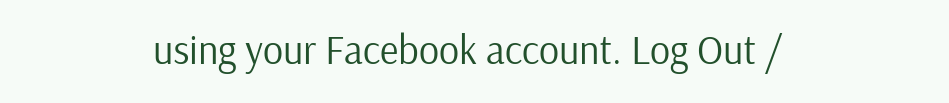using your Facebook account. Log Out /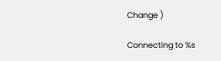Change )

Connecting to %s